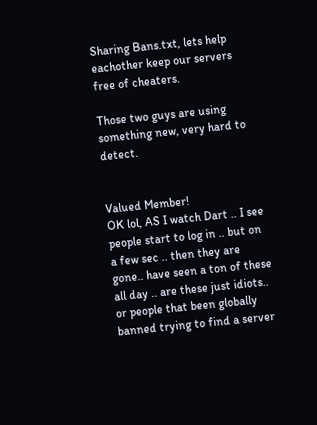Sharing Bans.txt, lets help eachother keep our servers free of cheaters.

Those two guys are using something new, very hard to detect.


Valued Member!
OK lol, AS I watch Dart .. I see people start to log in .. but on a few sec .. then they are gone.. have seen a ton of these all day .. are these just idiots.. or people that been globally banned trying to find a server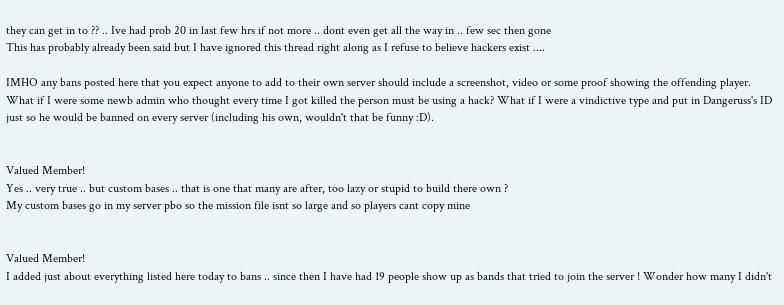they can get in to ?? .. Ive had prob 20 in last few hrs if not more .. dont even get all the way in .. few sec then gone
This has probably already been said but I have ignored this thread right along as I refuse to believe hackers exist ....

IMHO any bans posted here that you expect anyone to add to their own server should include a screenshot, video or some proof showing the offending player. What if I were some newb admin who thought every time I got killed the person must be using a hack? What if I were a vindictive type and put in Dangeruss's ID just so he would be banned on every server (including his own, wouldn't that be funny :D).


Valued Member!
Yes .. very true .. but custom bases .. that is one that many are after, too lazy or stupid to build there own ?
My custom bases go in my server pbo so the mission file isnt so large and so players cant copy mine


Valued Member!
I added just about everything listed here today to bans .. since then I have had 19 people show up as bands that tried to join the server ! Wonder how many I didn't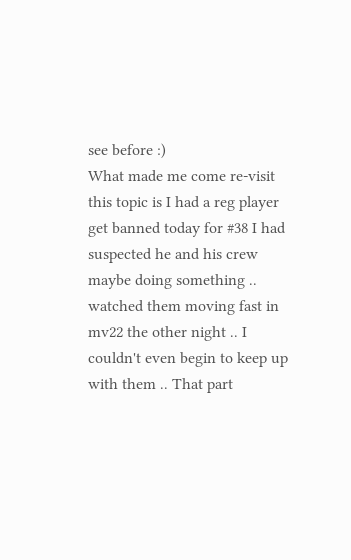see before :)
What made me come re-visit this topic is I had a reg player get banned today for #38 I had suspected he and his crew maybe doing something .. watched them moving fast in mv22 the other night .. I couldn't even begin to keep up with them .. That part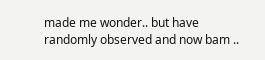made me wonder.. but have randomly observed and now bam ..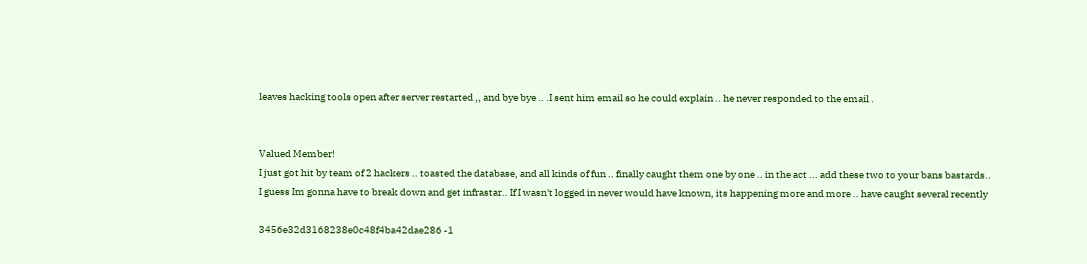leaves hacking tools open after server restarted ,, and bye bye .. .I sent him email so he could explain .. he never responded to the email .


Valued Member!
I just got hit by team of 2 hackers .. toasted the database, and all kinds of fun .. finally caught them one by one .. in the act ... add these two to your bans bastards..
I guess Im gonna have to break down and get infrastar.. If I wasn't logged in never would have known, its happening more and more .. have caught several recently

3456e32d3168238e0c48f4ba42dae286 -1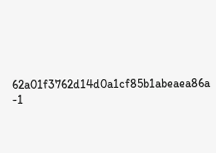62a01f3762d14d0a1cf85b1abeaea86a -1